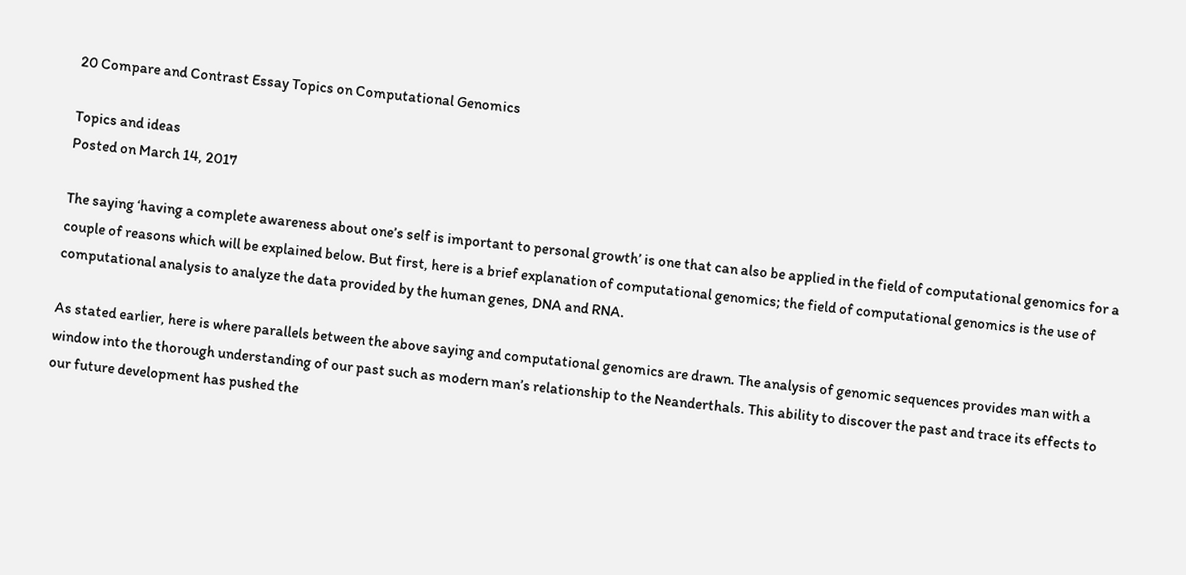20 Compare and Contrast Essay Topics on Computational Genomics

Topics and ideas
Posted on March 14, 2017

The saying ‘having a complete awareness about one’s self is important to personal growth’ is one that can also be applied in the field of computational genomics for a couple of reasons which will be explained below. But first, here is a brief explanation of computational genomics; the field of computational genomics is the use of computational analysis to analyze the data provided by the human genes, DNA and RNA.

As stated earlier, here is where parallels between the above saying and computational genomics are drawn. The analysis of genomic sequences provides man with a window into the thorough understanding of our past such as modern man’s relationship to the Neanderthals. This ability to discover the past and trace its effects to our future development has pushed the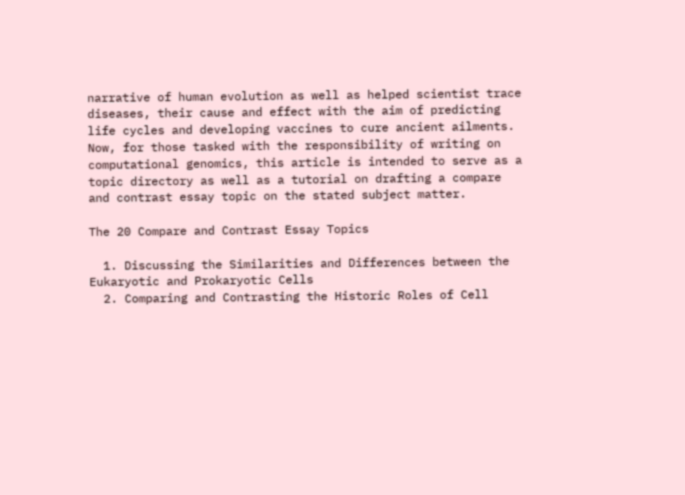narrative of human evolution as well as helped scientist trace diseases, their cause and effect with the aim of predicting life cycles and developing vaccines to cure ancient ailments. Now, for those tasked with the responsibility of writing on computational genomics, this article is intended to serve as a topic directory as well as a tutorial on drafting a compare and contrast essay topic on the stated subject matter.

The 20 Compare and Contrast Essay Topics

  1. Discussing the Similarities and Differences between the Eukaryotic and Prokaryotic Cells
  2. Comparing and Contrasting the Historic Roles of Cell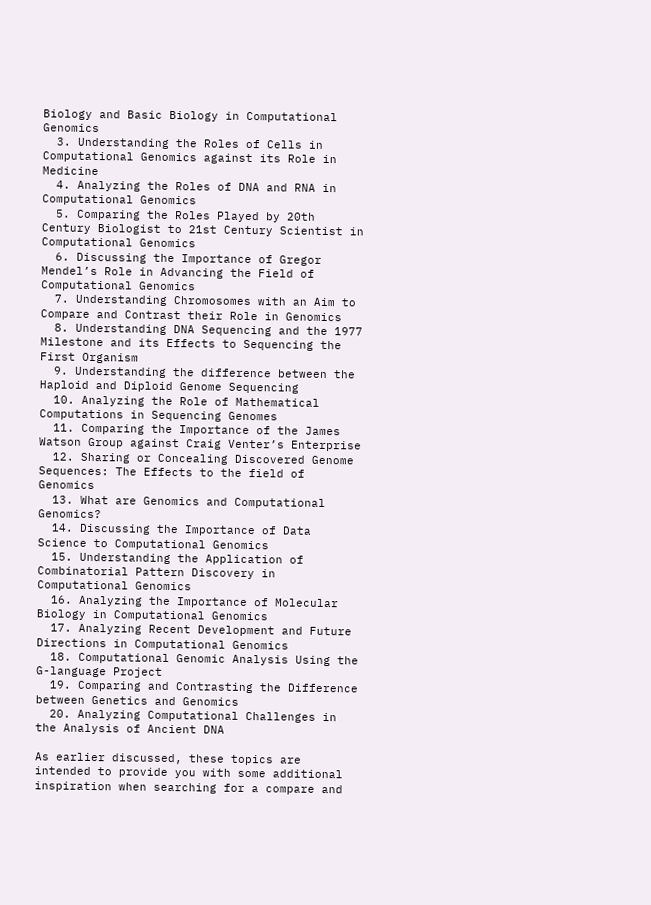Biology and Basic Biology in Computational Genomics
  3. Understanding the Roles of Cells in Computational Genomics against its Role in Medicine
  4. Analyzing the Roles of DNA and RNA in Computational Genomics
  5. Comparing the Roles Played by 20th Century Biologist to 21st Century Scientist in Computational Genomics
  6. Discussing the Importance of Gregor Mendel’s Role in Advancing the Field of Computational Genomics
  7. Understanding Chromosomes with an Aim to Compare and Contrast their Role in Genomics
  8. Understanding DNA Sequencing and the 1977 Milestone and its Effects to Sequencing the First Organism
  9. Understanding the difference between the Haploid and Diploid Genome Sequencing
  10. Analyzing the Role of Mathematical Computations in Sequencing Genomes
  11. Comparing the Importance of the James Watson Group against Craig Venter’s Enterprise
  12. Sharing or Concealing Discovered Genome Sequences: The Effects to the field of Genomics
  13. What are Genomics and Computational Genomics?
  14. Discussing the Importance of Data Science to Computational Genomics
  15. Understanding the Application of Combinatorial Pattern Discovery in Computational Genomics
  16. Analyzing the Importance of Molecular Biology in Computational Genomics
  17. Analyzing Recent Development and Future Directions in Computational Genomics
  18. Computational Genomic Analysis Using the G-language Project
  19. Comparing and Contrasting the Difference between Genetics and Genomics
  20. Analyzing Computational Challenges in the Analysis of Ancient DNA

As earlier discussed, these topics are intended to provide you with some additional  inspiration when searching for a compare and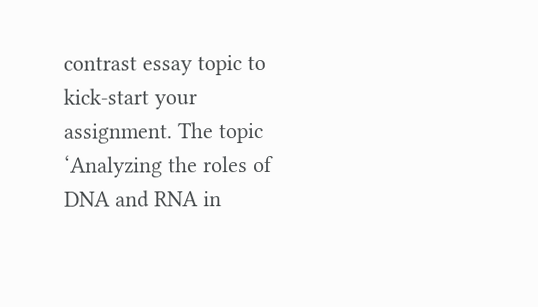contrast essay topic to kick-start your assignment. The topic ‘Analyzing the roles of DNA and RNA in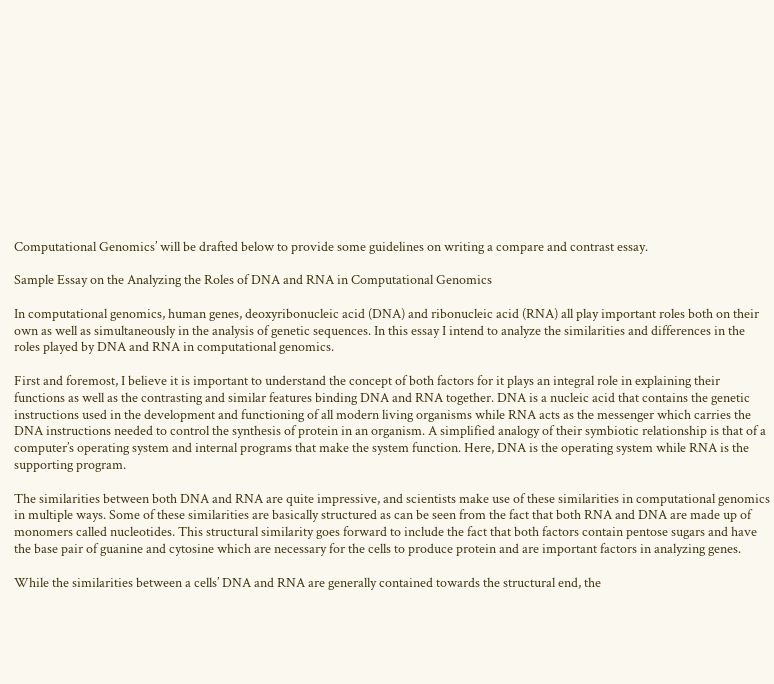Computational Genomics’ will be drafted below to provide some guidelines on writing a compare and contrast essay.

Sample Essay on the Analyzing the Roles of DNA and RNA in Computational Genomics

In computational genomics, human genes, deoxyribonucleic acid (DNA) and ribonucleic acid (RNA) all play important roles both on their own as well as simultaneously in the analysis of genetic sequences. In this essay I intend to analyze the similarities and differences in the roles played by DNA and RNA in computational genomics.

First and foremost, I believe it is important to understand the concept of both factors for it plays an integral role in explaining their functions as well as the contrasting and similar features binding DNA and RNA together. DNA is a nucleic acid that contains the genetic instructions used in the development and functioning of all modern living organisms while RNA acts as the messenger which carries the DNA instructions needed to control the synthesis of protein in an organism. A simplified analogy of their symbiotic relationship is that of a computer’s operating system and internal programs that make the system function. Here, DNA is the operating system while RNA is the supporting program.

The similarities between both DNA and RNA are quite impressive, and scientists make use of these similarities in computational genomics in multiple ways. Some of these similarities are basically structured as can be seen from the fact that both RNA and DNA are made up of monomers called nucleotides. This structural similarity goes forward to include the fact that both factors contain pentose sugars and have the base pair of guanine and cytosine which are necessary for the cells to produce protein and are important factors in analyzing genes.

While the similarities between a cells’ DNA and RNA are generally contained towards the structural end, the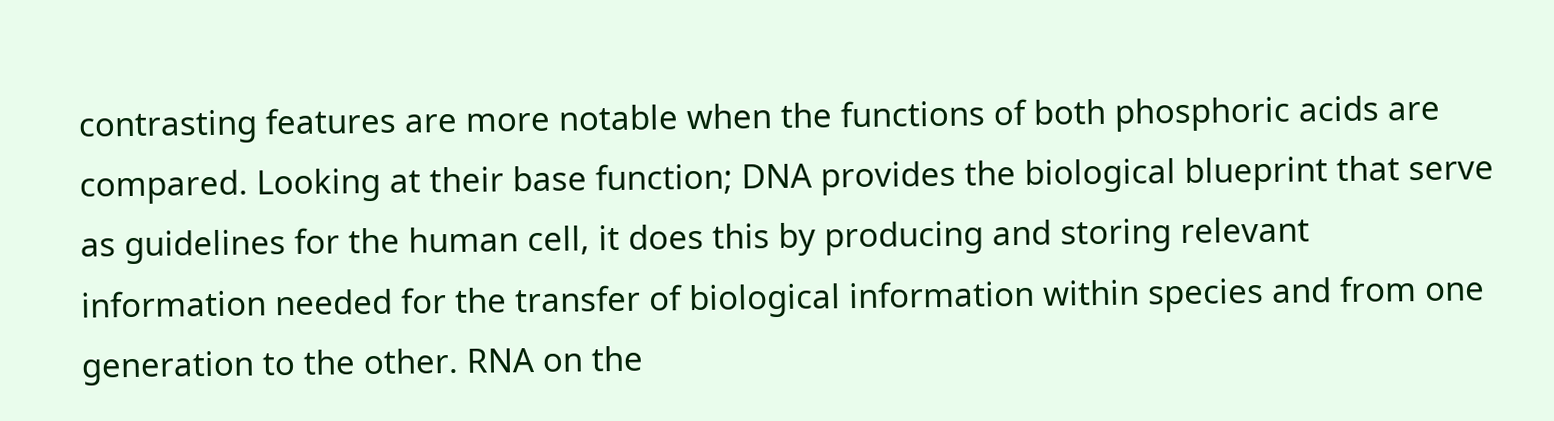contrasting features are more notable when the functions of both phosphoric acids are compared. Looking at their base function; DNA provides the biological blueprint that serve as guidelines for the human cell, it does this by producing and storing relevant information needed for the transfer of biological information within species and from one generation to the other. RNA on the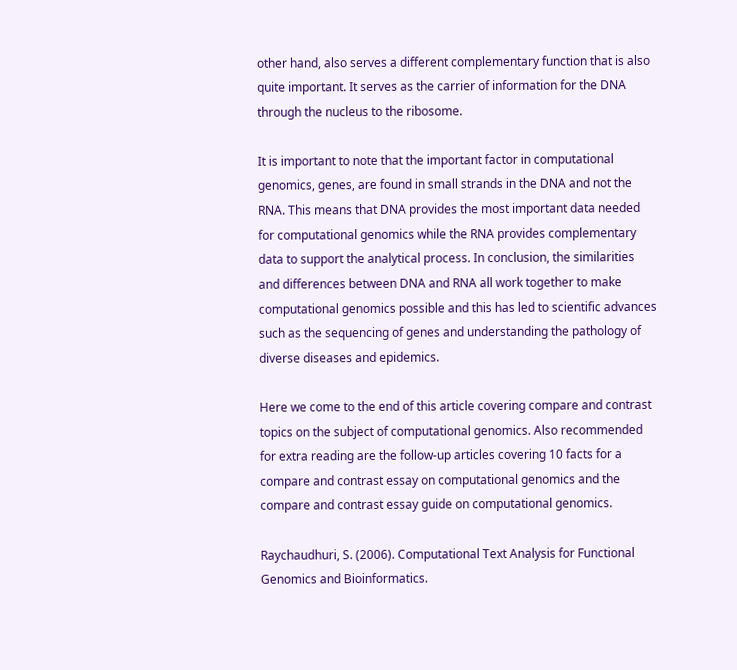other hand, also serves a different complementary function that is also quite important. It serves as the carrier of information for the DNA through the nucleus to the ribosome.

It is important to note that the important factor in computational genomics, genes, are found in small strands in the DNA and not the RNA. This means that DNA provides the most important data needed for computational genomics while the RNA provides complementary data to support the analytical process. In conclusion, the similarities and differences between DNA and RNA all work together to make computational genomics possible and this has led to scientific advances such as the sequencing of genes and understanding the pathology of diverse diseases and epidemics.

Here we come to the end of this article covering compare and contrast topics on the subject of computational genomics. Also recommended for extra reading are the follow-up articles covering 10 facts for a compare and contrast essay on computational genomics and the compare and contrast essay guide on computational genomics.

Raychaudhuri, S. (2006). Computational Text Analysis for Functional Genomics and Bioinformatics.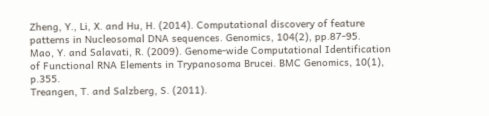Zheng, Y., Li, X. and Hu, H. (2014). Computational discovery of feature patterns in Nucleosomal DNA sequences. Genomics, 104(2), pp.87-95.
Mao, Y. and Salavati, R. (2009). Genome-wide Computational Identification of Functional RNA Elements in Trypanosoma Brucei. BMC Genomics, 10(1), p.355.
Treangen, T. and Salzberg, S. (2011).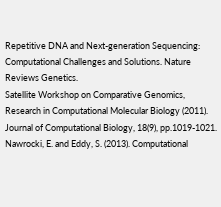Repetitive DNA and Next-generation Sequencing: Computational Challenges and Solutions. Nature Reviews Genetics.
Satellite Workshop on Comparative Genomics, Research in Computational Molecular Biology (2011). Journal of Computational Biology, 18(9), pp.1019-1021.
Nawrocki, E. and Eddy, S. (2013). Computational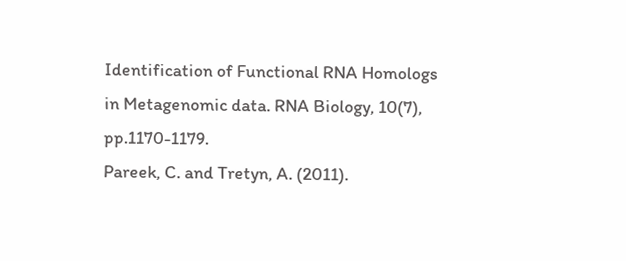Identification of Functional RNA Homologs in Metagenomic data. RNA Biology, 10(7), pp.1170-1179.
Pareek, C. and Tretyn, A. (2011).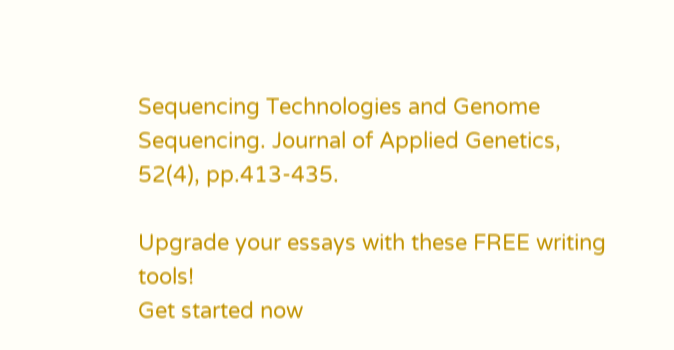Sequencing Technologies and Genome Sequencing. Journal of Applied Genetics, 52(4), pp.413-435.

Upgrade your essays with these FREE writing tools!
Get started now